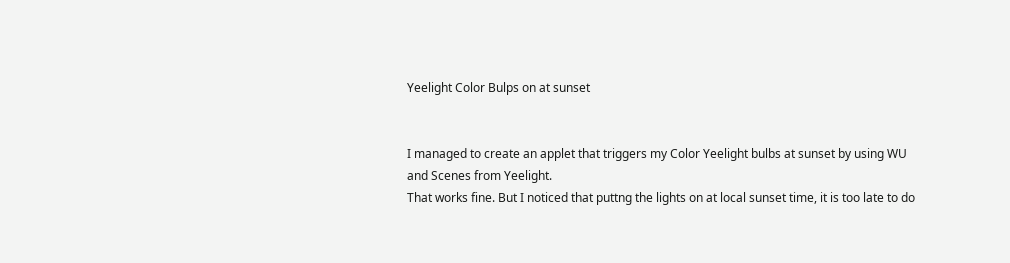Yeelight Color Bulps on at sunset


I managed to create an applet that triggers my Color Yeelight bulbs at sunset by using WU and Scenes from Yeelight.
That works fine. But I noticed that puttng the lights on at local sunset time, it is too late to do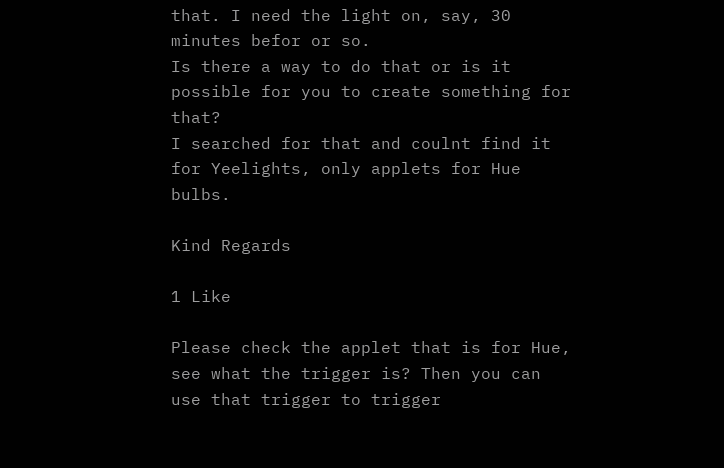that. I need the light on, say, 30 minutes befor or so.
Is there a way to do that or is it possible for you to create something for that?
I searched for that and coulnt find it for Yeelights, only applets for Hue bulbs.

Kind Regards

1 Like

Please check the applet that is for Hue, see what the trigger is? Then you can use that trigger to trigger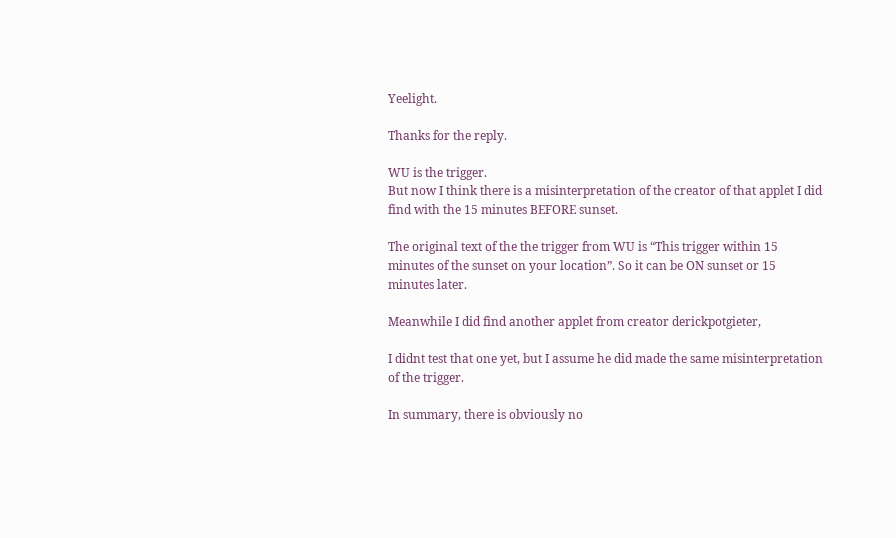Yeelight.

Thanks for the reply.

WU is the trigger.
But now I think there is a misinterpretation of the creator of that applet I did find with the 15 minutes BEFORE sunset.

The original text of the the trigger from WU is “This trigger within 15 minutes of the sunset on your location”. So it can be ON sunset or 15 minutes later.

Meanwhile I did find another applet from creator derickpotgieter,

I didnt test that one yet, but I assume he did made the same misinterpretation of the trigger.

In summary, there is obviously no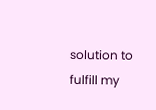solution to fulfill my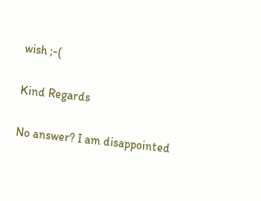wish ;-(

Kind Regards

No answer? I am disappointed